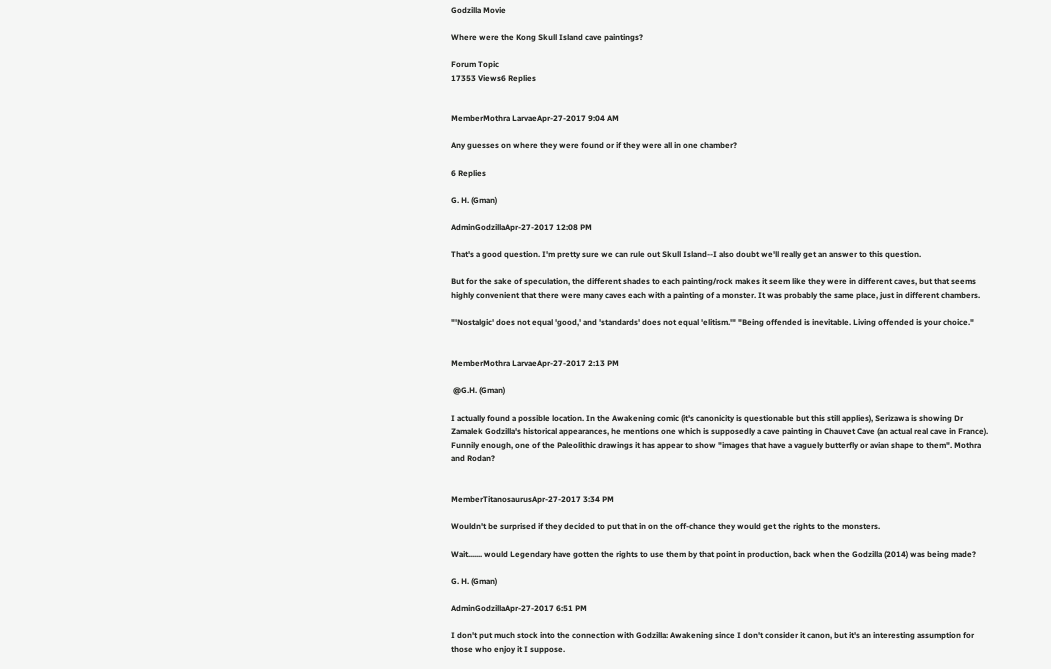Godzilla Movie

Where were the Kong Skull Island cave paintings?

Forum Topic
17353 Views6 Replies


MemberMothra LarvaeApr-27-2017 9:04 AM

Any guesses on where they were found or if they were all in one chamber?

6 Replies

G. H. (Gman)

AdminGodzillaApr-27-2017 12:08 PM

That's a good question. I'm pretty sure we can rule out Skull Island--I also doubt we'll really get an answer to this question.

But for the sake of speculation, the different shades to each painting/rock makes it seem like they were in different caves, but that seems highly convenient that there were many caves each with a painting of a monster. It was probably the same place, just in different chambers.

"'Nostalgic' does not equal 'good,' and 'standards' does not equal 'elitism.'" "Being offended is inevitable. Living offended is your choice."


MemberMothra LarvaeApr-27-2017 2:13 PM

 @G.H. (Gman)

I actually found a possible location. In the Awakening comic (it's canonicity is questionable but this still applies), Serizawa is showing Dr Zamalek Godzilla's historical appearances, he mentions one which is supposedly a cave painting in Chauvet Cave (an actual real cave in France). Funnily enough, one of the Paleolithic drawings it has appear to show "images that have a vaguely butterfly or avian shape to them". Mothra and Rodan?


MemberTitanosaurusApr-27-2017 3:34 PM

Wouldn't be surprised if they decided to put that in on the off-chance they would get the rights to the monsters.

Wait....... would Legendary have gotten the rights to use them by that point in production, back when the Godzilla (2014) was being made?

G. H. (Gman)

AdminGodzillaApr-27-2017 6:51 PM

I don't put much stock into the connection with Godzilla: Awakening since I don't consider it canon, but it's an interesting assumption for those who enjoy it I suppose.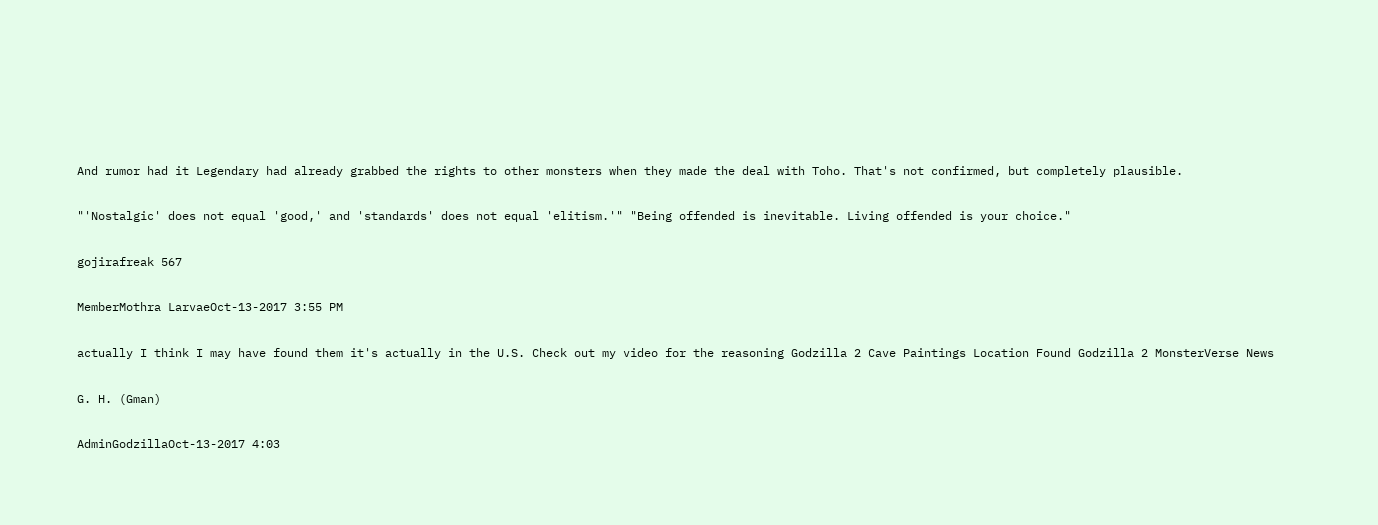And rumor had it Legendary had already grabbed the rights to other monsters when they made the deal with Toho. That's not confirmed, but completely plausible.

"'Nostalgic' does not equal 'good,' and 'standards' does not equal 'elitism.'" "Being offended is inevitable. Living offended is your choice."

gojirafreak 567

MemberMothra LarvaeOct-13-2017 3:55 PM

actually I think I may have found them it's actually in the U.S. Check out my video for the reasoning Godzilla 2 Cave Paintings Location Found Godzilla 2 MonsterVerse News

G. H. (Gman)

AdminGodzillaOct-13-2017 4:03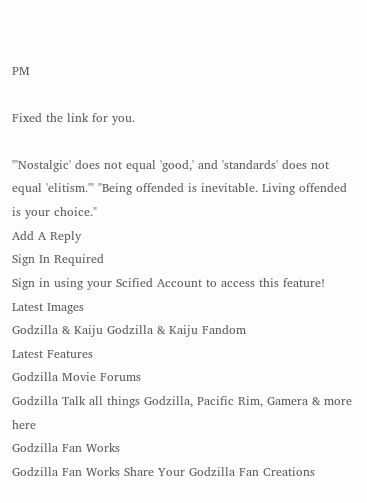PM

Fixed the link for you.

"'Nostalgic' does not equal 'good,' and 'standards' does not equal 'elitism.'" "Being offended is inevitable. Living offended is your choice."
Add A Reply
Sign In Required
Sign in using your Scified Account to access this feature!
Latest Images
Godzilla & Kaiju Godzilla & Kaiju Fandom
Latest Features
Godzilla Movie Forums
Godzilla Talk all things Godzilla, Pacific Rim, Gamera & more here
Godzilla Fan Works
Godzilla Fan Works Share Your Godzilla Fan Creations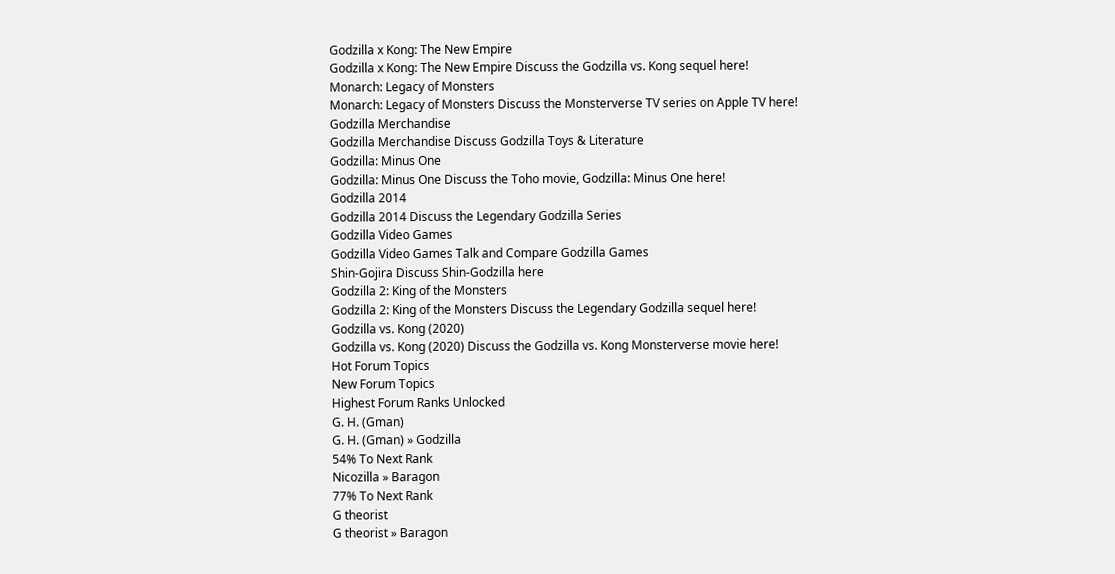Godzilla x Kong: The New Empire
Godzilla x Kong: The New Empire Discuss the Godzilla vs. Kong sequel here!
Monarch: Legacy of Monsters
Monarch: Legacy of Monsters Discuss the Monsterverse TV series on Apple TV here!
Godzilla Merchandise
Godzilla Merchandise Discuss Godzilla Toys & Literature
Godzilla: Minus One
Godzilla: Minus One Discuss the Toho movie, Godzilla: Minus One here!
Godzilla 2014
Godzilla 2014 Discuss the Legendary Godzilla Series
Godzilla Video Games
Godzilla Video Games Talk and Compare Godzilla Games
Shin-Gojira Discuss Shin-Godzilla here
Godzilla 2: King of the Monsters
Godzilla 2: King of the Monsters Discuss the Legendary Godzilla sequel here!
Godzilla vs. Kong (2020)
Godzilla vs. Kong (2020) Discuss the Godzilla vs. Kong Monsterverse movie here!
Hot Forum Topics
New Forum Topics
Highest Forum Ranks Unlocked
G. H. (Gman)
G. H. (Gman) » Godzilla
54% To Next Rank
Nicozilla » Baragon
77% To Next Rank
G theorist
G theorist » Baragon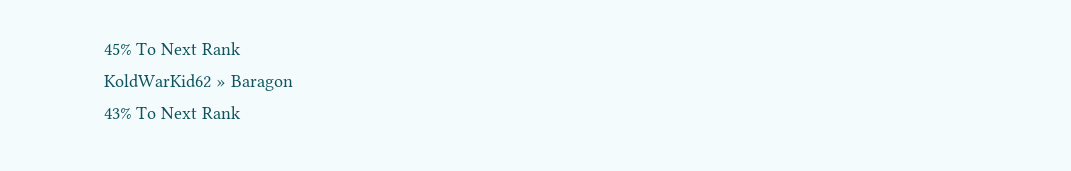45% To Next Rank
KoldWarKid62 » Baragon
43% To Next Rank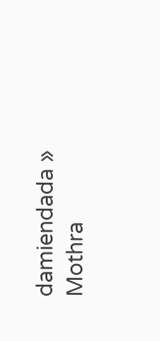damiendada » Mothra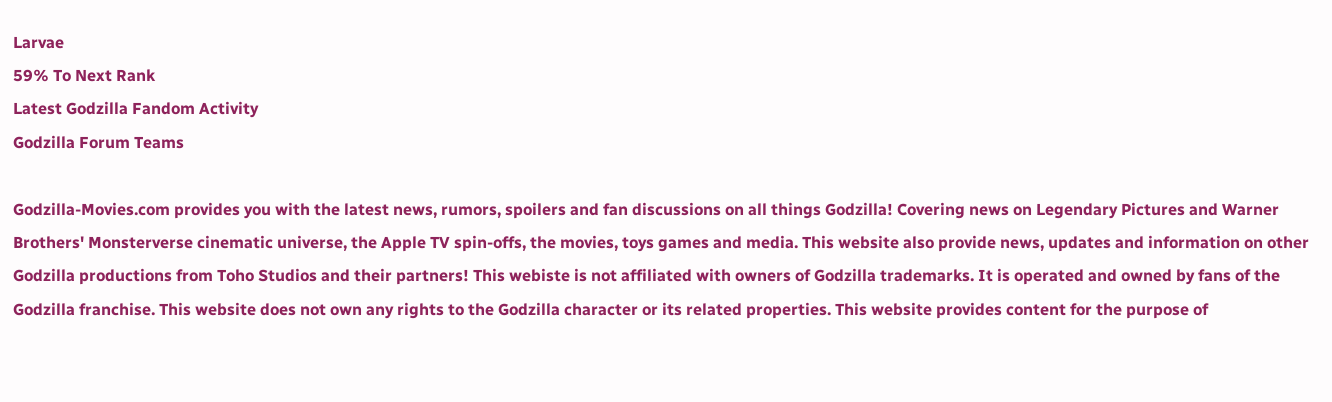Larvae
59% To Next Rank
Latest Godzilla Fandom Activity
Godzilla Forum Teams

Godzilla-Movies.com provides you with the latest news, rumors, spoilers and fan discussions on all things Godzilla! Covering news on Legendary Pictures and Warner Brothers' Monsterverse cinematic universe, the Apple TV spin-offs, the movies, toys games and media. This website also provide news, updates and information on other Godzilla productions from Toho Studios and their partners! This webiste is not affiliated with owners of Godzilla trademarks. It is operated and owned by fans of the Godzilla franchise. This website does not own any rights to the Godzilla character or its related properties. This website provides content for the purpose of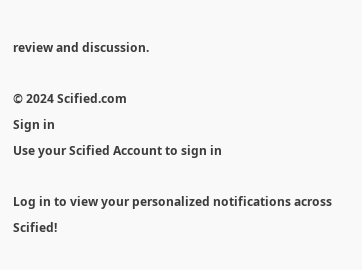review and discussion.

© 2024 Scified.com
Sign in
Use your Scified Account to sign in

Log in to view your personalized notifications across Scified!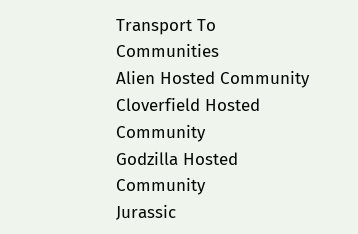Transport To Communities
Alien Hosted Community
Cloverfield Hosted Community
Godzilla Hosted Community
Jurassic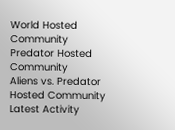World Hosted Community
Predator Hosted Community
Aliens vs. Predator Hosted Community
Latest Activity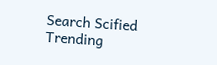Search Scified
Trending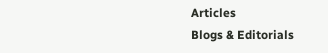Articles
Blogs & Editorials